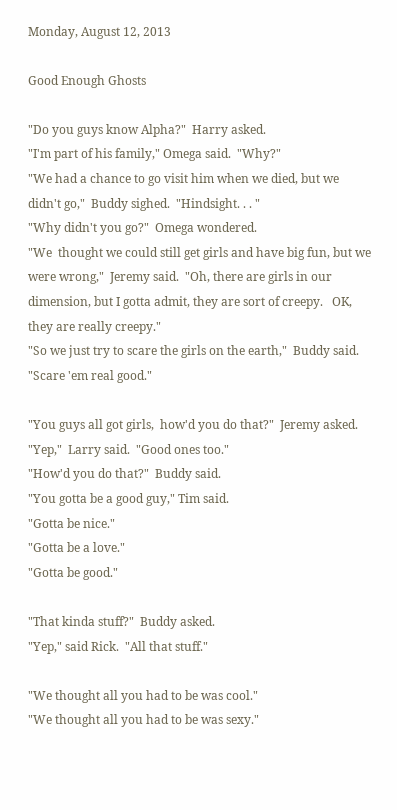Monday, August 12, 2013

Good Enough Ghosts

"Do you guys know Alpha?"  Harry asked.
"I'm part of his family," Omega said.  "Why?"
"We had a chance to go visit him when we died, but we didn't go,"  Buddy sighed.  "Hindsight. . . "
"Why didn't you go?"  Omega wondered.
"We  thought we could still get girls and have big fun, but we were wrong,"  Jeremy said.  "Oh, there are girls in our dimension, but I gotta admit, they are sort of creepy.   OK, they are really creepy."
"So we just try to scare the girls on the earth,"  Buddy said.  "Scare 'em real good."

"You guys all got girls,  how'd you do that?"  Jeremy asked.
"Yep,"  Larry said.  "Good ones too."
"How'd you do that?"  Buddy said.
"You gotta be a good guy," Tim said.
"Gotta be nice."
"Gotta be a love."
"Gotta be good."

"That kinda stuff?"  Buddy asked.
"Yep," said Rick.  "All that stuff."

"We thought all you had to be was cool."
"We thought all you had to be was sexy."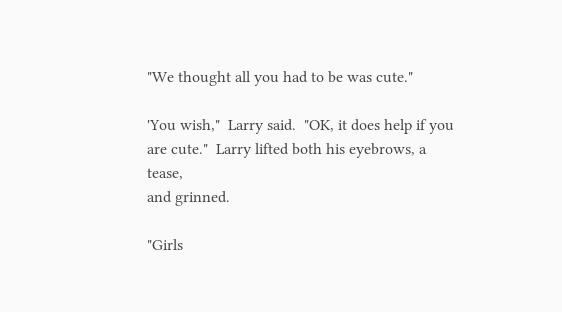"We thought all you had to be was cute."

'You wish,"  Larry said.  "OK, it does help if you are cute."  Larry lifted both his eyebrows, a tease,
and grinned.

"Girls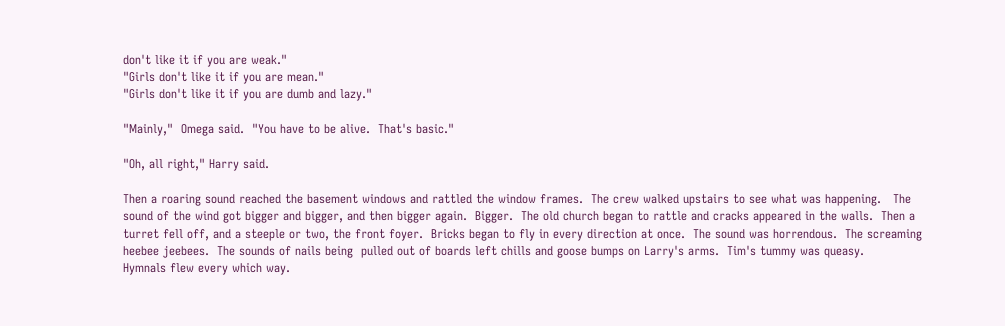don't like it if you are weak."
"Girls don't like it if you are mean."
"Girls don't like it if you are dumb and lazy."

"Mainly,"  Omega said.  "You have to be alive.  That's basic."

"Oh, all right," Harry said.

Then a roaring sound reached the basement windows and rattled the window frames.  The crew walked upstairs to see what was happening.   The sound of the wind got bigger and bigger, and then bigger again.  Bigger.  The old church began to rattle and cracks appeared in the walls.  Then a turret fell off, and a steeple or two, the front foyer.  Bricks began to fly in every direction at once.  The sound was horrendous.  The screaming heebee jeebees.  The sounds of nails being  pulled out of boards left chills and goose bumps on Larry's arms.  Tim's tummy was queasy.     Hymnals flew every which way.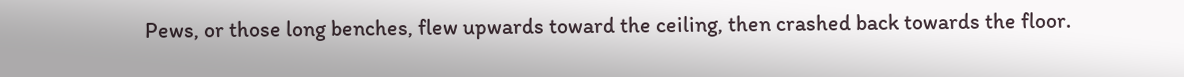Pews, or those long benches, flew upwards toward the ceiling, then crashed back towards the floor.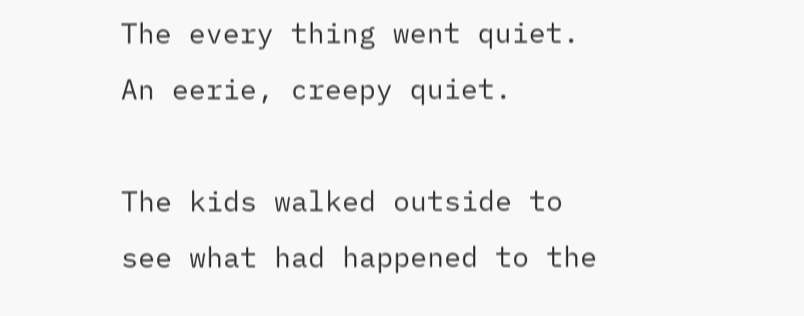The every thing went quiet.  An eerie, creepy quiet.

The kids walked outside to see what had happened to the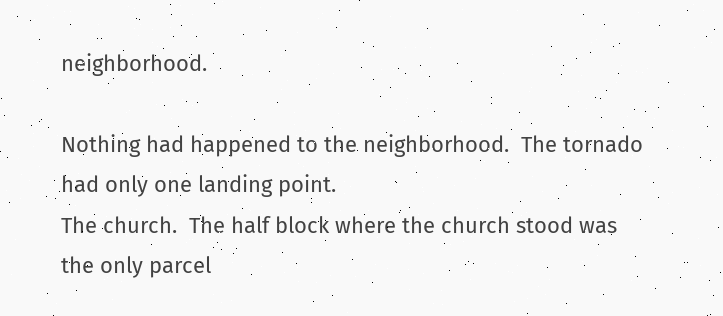neighborhood.

Nothing had happened to the neighborhood.  The tornado had only one landing point.
The church.  The half block where the church stood was the only parcel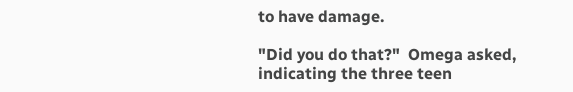to have damage.

"Did you do that?"  Omega asked, indicating the three teen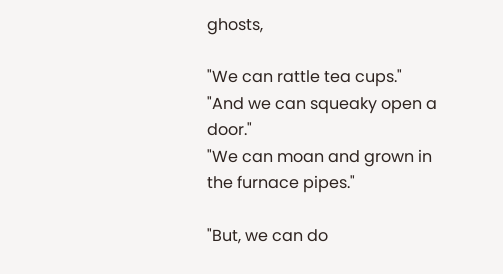ghosts,

"We can rattle tea cups."
"And we can squeaky open a door."
"We can moan and grown in the furnace pipes."

"But, we can do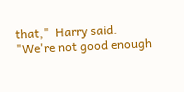that,"  Harry said.  "We're not good enough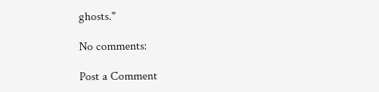ghosts."

No comments:

Post a Comment